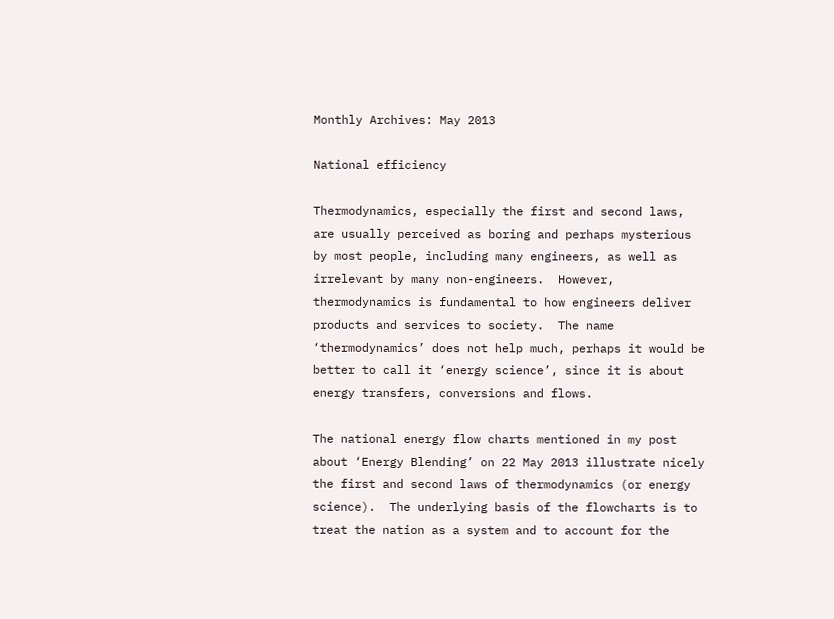Monthly Archives: May 2013

National efficiency

Thermodynamics, especially the first and second laws, are usually perceived as boring and perhaps mysterious by most people, including many engineers, as well as irrelevant by many non-engineers.  However, thermodynamics is fundamental to how engineers deliver products and services to society.  The name ‘thermodynamics’ does not help much, perhaps it would be better to call it ‘energy science’, since it is about energy transfers, conversions and flows.

The national energy flow charts mentioned in my post about ‘Energy Blending’ on 22 May 2013 illustrate nicely the first and second laws of thermodynamics (or energy science).  The underlying basis of the flowcharts is to treat the nation as a system and to account for the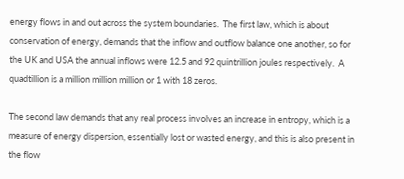energy flows in and out across the system boundaries.  The first law, which is about conservation of energy, demands that the inflow and outflow balance one another, so for the UK and USA the annual inflows were 12.5 and 92 quintrillion joules respectively.  A quadtillion is a million million million or 1 with 18 zeros.

The second law demands that any real process involves an increase in entropy, which is a measure of energy dispersion, essentially lost or wasted energy, and this is also present in the flow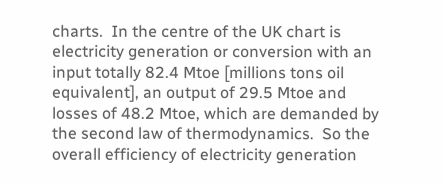charts.  In the centre of the UK chart is electricity generation or conversion with an input totally 82.4 Mtoe [millions tons oil equivalent], an output of 29.5 Mtoe and losses of 48.2 Mtoe, which are demanded by the second law of thermodynamics.  So the overall efficiency of electricity generation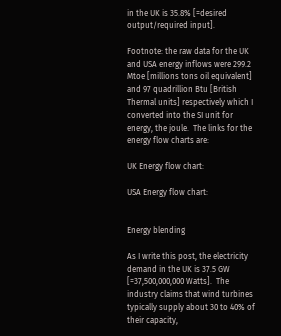in the UK is 35.8% [=desired output/required input].

Footnote: the raw data for the UK and USA energy inflows were 299.2 Mtoe [millions tons oil equivalent] and 97 quadrillion Btu [British Thermal units] respectively which I converted into the SI unit for energy, the joule.  The links for the energy flow charts are:

UK Energy flow chart:

USA Energy flow chart:


Energy blending

As I write this post, the electricity demand in the UK is 37.5 GW [=37,500,000,000 Watts].  The industry claims that wind turbines typically supply about 30 to 40% of their capacity,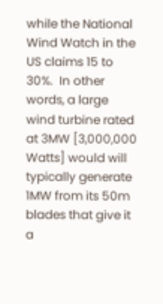while the National Wind Watch in the US claims 15 to 30%.  In other words, a large wind turbine rated at 3MW [3,000,000 Watts] would will typically generate 1MW from its 50m blades that give it a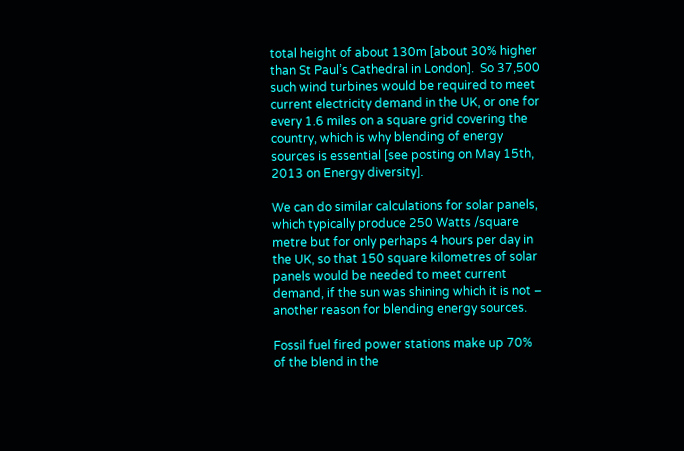total height of about 130m [about 30% higher than St Paul’s Cathedral in London].  So 37,500 such wind turbines would be required to meet current electricity demand in the UK, or one for every 1.6 miles on a square grid covering the country, which is why blending of energy sources is essential [see posting on May 15th, 2013 on Energy diversity].

We can do similar calculations for solar panels, which typically produce 250 Watts /square metre but for only perhaps 4 hours per day in the UK, so that 150 square kilometres of solar panels would be needed to meet current demand, if the sun was shining which it is not – another reason for blending energy sources.

Fossil fuel fired power stations make up 70% of the blend in the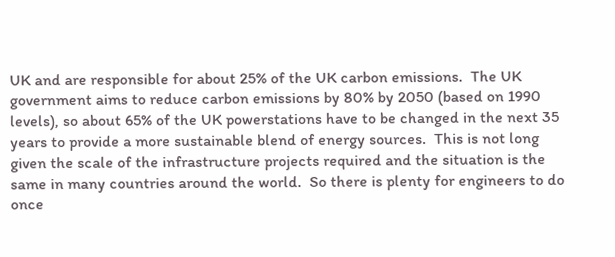UK and are responsible for about 25% of the UK carbon emissions.  The UK government aims to reduce carbon emissions by 80% by 2050 (based on 1990 levels), so about 65% of the UK powerstations have to be changed in the next 35 years to provide a more sustainable blend of energy sources.  This is not long given the scale of the infrastructure projects required and the situation is the same in many countries around the world.  So there is plenty for engineers to do once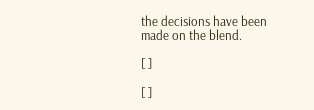the decisions have been made on the blend.

[ ]

[ ]